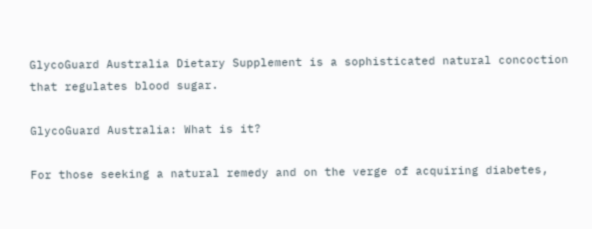GlycoGuard Australia Dietary Supplement is a sophisticated natural concoction that regulates blood sugar.

GlycoGuard Australia: What is it?

For those seeking a natural remedy and on the verge of acquiring diabetes,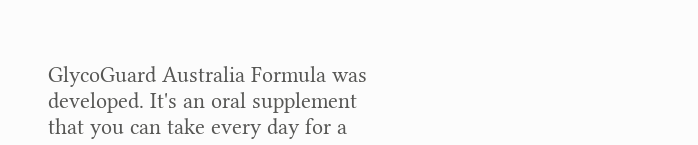GlycoGuard Australia Formula was developed. It's an oral supplement that you can take every day for a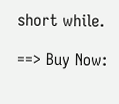short while.

==> Buy Now: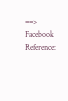==> Facebook Reference: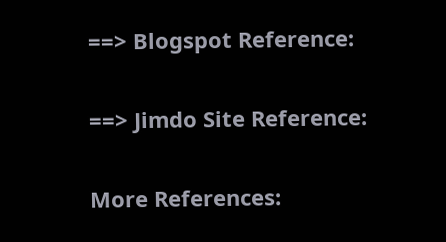==> Blogspot Reference:

==> Jimdo Site Reference:

More References: